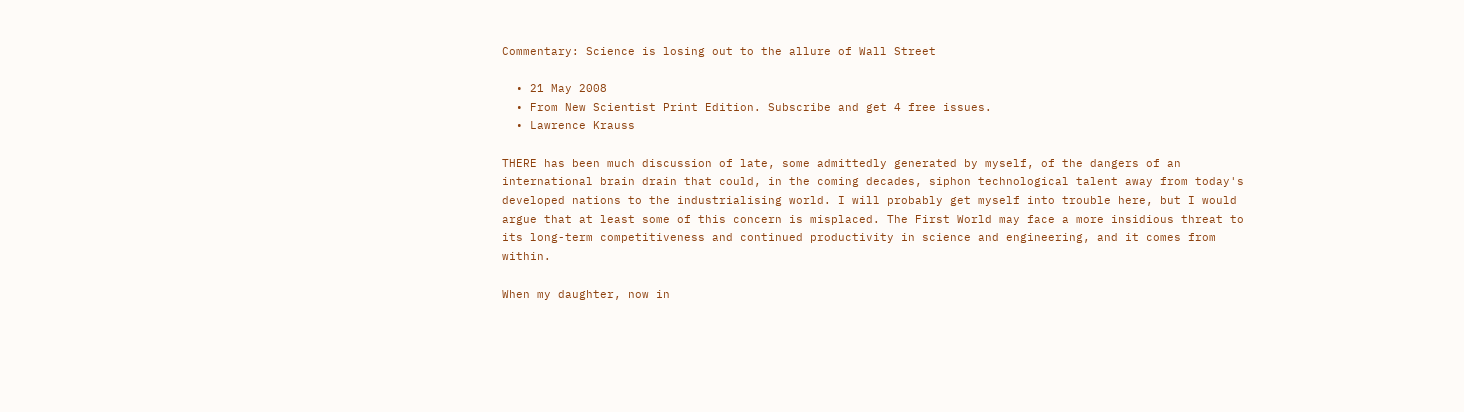Commentary: Science is losing out to the allure of Wall Street

  • 21 May 2008
  • From New Scientist Print Edition. Subscribe and get 4 free issues.
  • Lawrence Krauss

THERE has been much discussion of late, some admittedly generated by myself, of the dangers of an international brain drain that could, in the coming decades, siphon technological talent away from today's developed nations to the industrialising world. I will probably get myself into trouble here, but I would argue that at least some of this concern is misplaced. The First World may face a more insidious threat to its long-term competitiveness and continued productivity in science and engineering, and it comes from within.

When my daughter, now in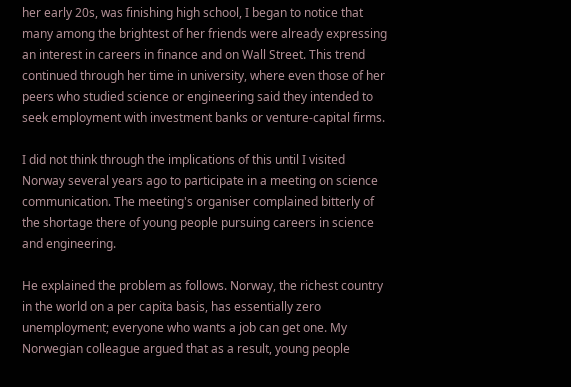her early 20s, was finishing high school, I began to notice that many among the brightest of her friends were already expressing an interest in careers in finance and on Wall Street. This trend continued through her time in university, where even those of her peers who studied science or engineering said they intended to seek employment with investment banks or venture-capital firms.

I did not think through the implications of this until I visited Norway several years ago to participate in a meeting on science communication. The meeting's organiser complained bitterly of the shortage there of young people pursuing careers in science and engineering.

He explained the problem as follows. Norway, the richest country in the world on a per capita basis, has essentially zero unemployment; everyone who wants a job can get one. My Norwegian colleague argued that as a result, young people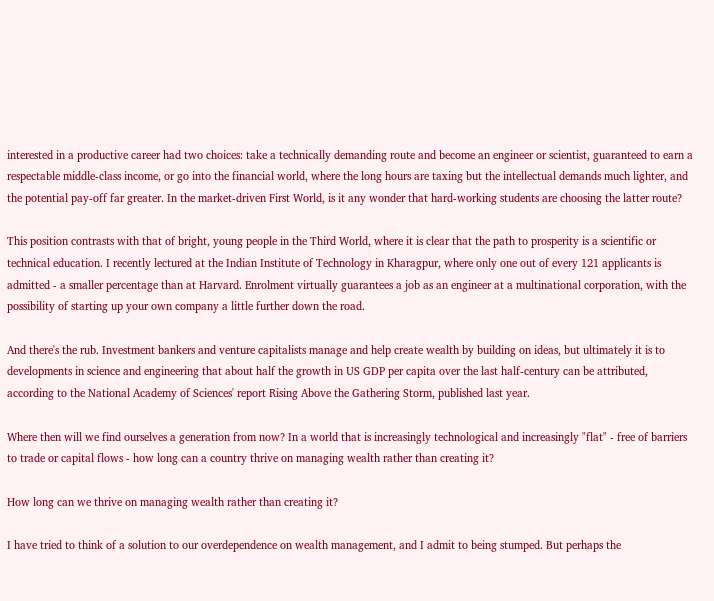interested in a productive career had two choices: take a technically demanding route and become an engineer or scientist, guaranteed to earn a respectable middle-class income, or go into the financial world, where the long hours are taxing but the intellectual demands much lighter, and the potential pay-off far greater. In the market-driven First World, is it any wonder that hard-working students are choosing the latter route?

This position contrasts with that of bright, young people in the Third World, where it is clear that the path to prosperity is a scientific or technical education. I recently lectured at the Indian Institute of Technology in Kharagpur, where only one out of every 121 applicants is admitted - a smaller percentage than at Harvard. Enrolment virtually guarantees a job as an engineer at a multinational corporation, with the possibility of starting up your own company a little further down the road.

And there's the rub. Investment bankers and venture capitalists manage and help create wealth by building on ideas, but ultimately it is to developments in science and engineering that about half the growth in US GDP per capita over the last half-century can be attributed, according to the National Academy of Sciences' report Rising Above the Gathering Storm, published last year.

Where then will we find ourselves a generation from now? In a world that is increasingly technological and increasingly "flat" - free of barriers to trade or capital flows - how long can a country thrive on managing wealth rather than creating it?

How long can we thrive on managing wealth rather than creating it?

I have tried to think of a solution to our overdependence on wealth management, and I admit to being stumped. But perhaps the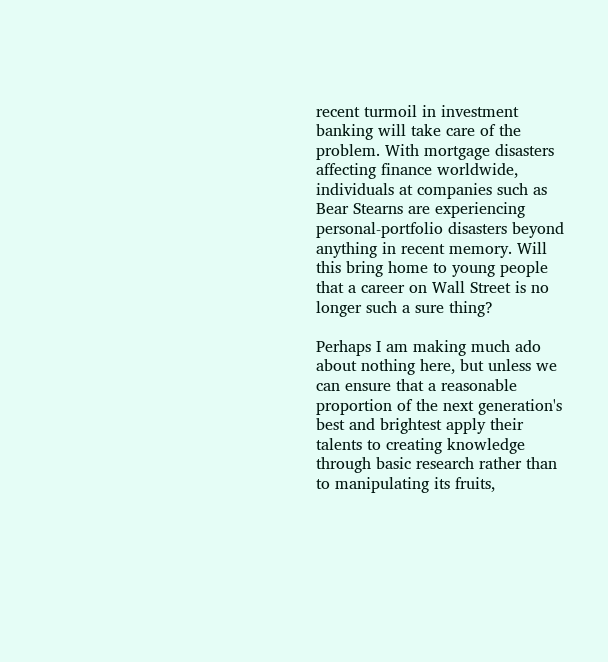recent turmoil in investment banking will take care of the problem. With mortgage disasters affecting finance worldwide, individuals at companies such as Bear Stearns are experiencing personal-portfolio disasters beyond anything in recent memory. Will this bring home to young people that a career on Wall Street is no longer such a sure thing?

Perhaps I am making much ado about nothing here, but unless we can ensure that a reasonable proportion of the next generation's best and brightest apply their talents to creating knowledge through basic research rather than to manipulating its fruits,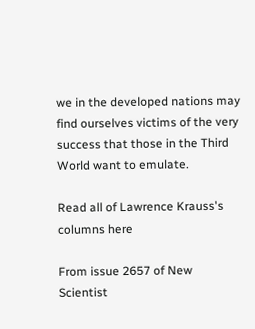we in the developed nations may find ourselves victims of the very success that those in the Third World want to emulate.

Read all of Lawrence Krauss's columns here

From issue 2657 of New Scientist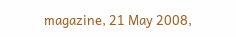magazine, 21 May 2008,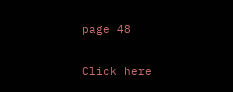page 48


Click here